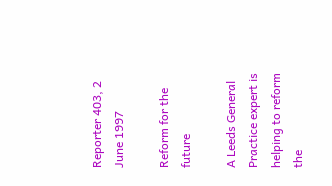Reporter 403, 2 June 1997

Reform for the future

A Leeds General Practice expert is helping to reform the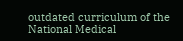outdated curriculum of the National Medical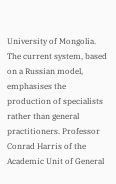University of Mongolia. The current system, based on a Russian model, emphasises the production of specialists rather than general practitioners. Professor Conrad Harris of the Academic Unit of General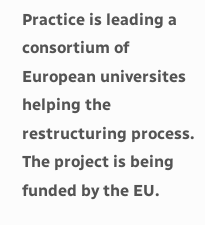Practice is leading a consortium of European universites helping the restructuring process. The project is being funded by the EU.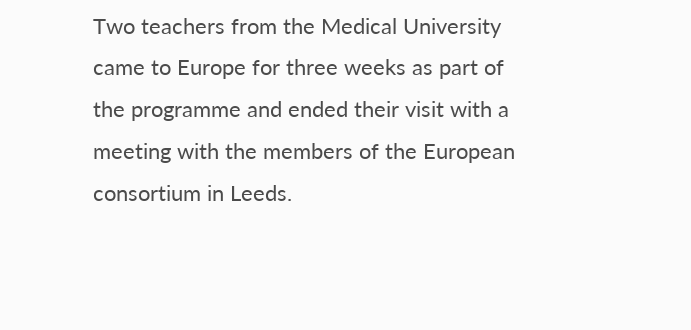Two teachers from the Medical University came to Europe for three weeks as part of the programme and ended their visit with a meeting with the members of the European consortium in Leeds.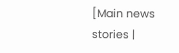[Main news stories |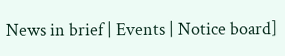News in brief | Events | Notice board]